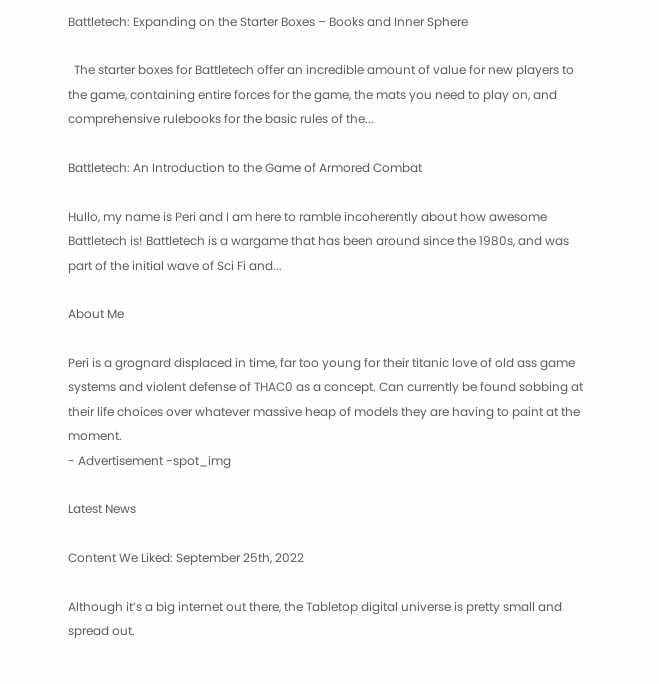Battletech: Expanding on the Starter Boxes – Books and Inner Sphere

  The starter boxes for Battletech offer an incredible amount of value for new players to the game, containing entire forces for the game, the mats you need to play on, and comprehensive rulebooks for the basic rules of the...

Battletech: An Introduction to the Game of Armored Combat

Hullo, my name is Peri and I am here to ramble incoherently about how awesome Battletech is! Battletech is a wargame that has been around since the 1980s, and was part of the initial wave of Sci Fi and...

About Me

Peri is a grognard displaced in time, far too young for their titanic love of old ass game systems and violent defense of THAC0 as a concept. Can currently be found sobbing at their life choices over whatever massive heap of models they are having to paint at the moment.
- Advertisement -spot_img

Latest News

Content We Liked: September 25th, 2022

Although it’s a big internet out there, the Tabletop digital universe is pretty small and spread out.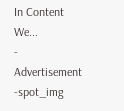In Content We...
- Advertisement -spot_img